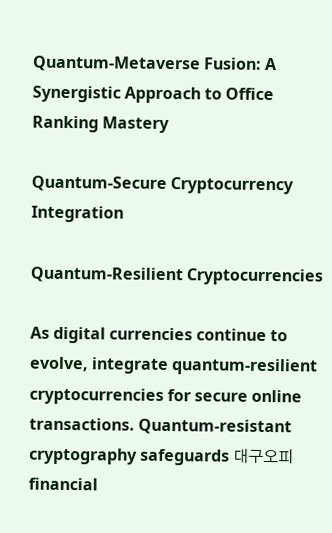Quantum-Metaverse Fusion: A Synergistic Approach to Office Ranking Mastery

Quantum-Secure Cryptocurrency Integration

Quantum-Resilient Cryptocurrencies

As digital currencies continue to evolve, integrate quantum-resilient cryptocurrencies for secure online transactions. Quantum-resistant cryptography safeguards 대구오피 financial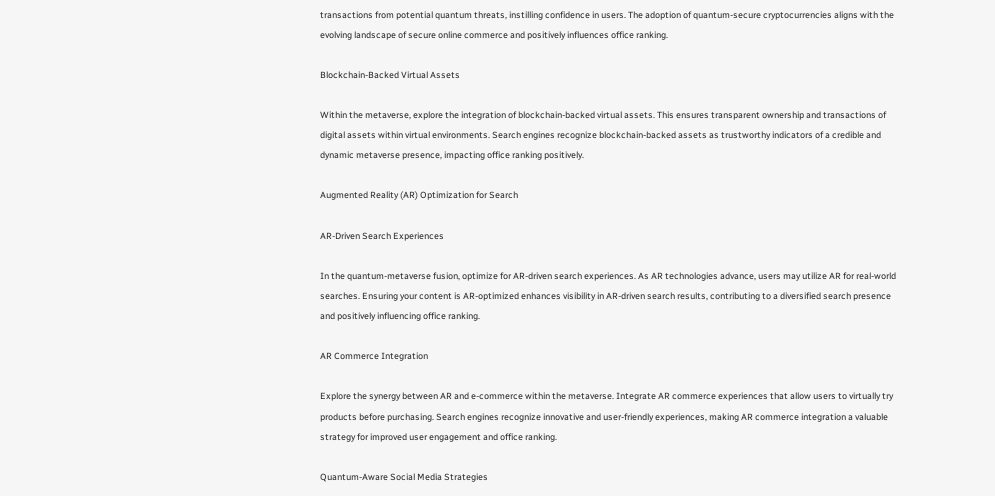transactions from potential quantum threats, instilling confidence in users. The adoption of quantum-secure cryptocurrencies aligns with the evolving landscape of secure online commerce and positively influences office ranking.

Blockchain-Backed Virtual Assets

Within the metaverse, explore the integration of blockchain-backed virtual assets. This ensures transparent ownership and transactions of digital assets within virtual environments. Search engines recognize blockchain-backed assets as trustworthy indicators of a credible and dynamic metaverse presence, impacting office ranking positively.

Augmented Reality (AR) Optimization for Search

AR-Driven Search Experiences

In the quantum-metaverse fusion, optimize for AR-driven search experiences. As AR technologies advance, users may utilize AR for real-world searches. Ensuring your content is AR-optimized enhances visibility in AR-driven search results, contributing to a diversified search presence and positively influencing office ranking.

AR Commerce Integration

Explore the synergy between AR and e-commerce within the metaverse. Integrate AR commerce experiences that allow users to virtually try products before purchasing. Search engines recognize innovative and user-friendly experiences, making AR commerce integration a valuable strategy for improved user engagement and office ranking.

Quantum-Aware Social Media Strategies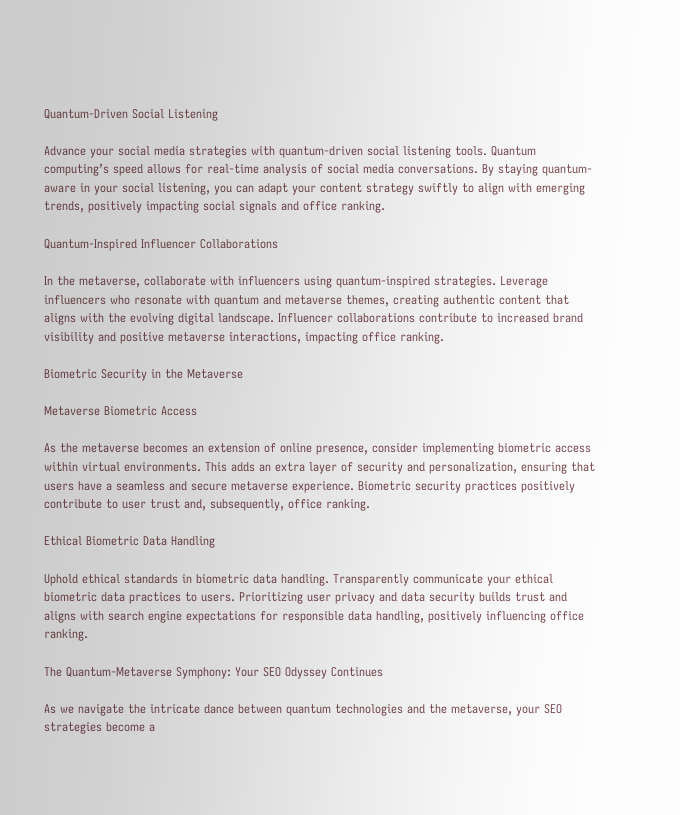Quantum-Driven Social Listening

Advance your social media strategies with quantum-driven social listening tools. Quantum computing’s speed allows for real-time analysis of social media conversations. By staying quantum-aware in your social listening, you can adapt your content strategy swiftly to align with emerging trends, positively impacting social signals and office ranking.

Quantum-Inspired Influencer Collaborations

In the metaverse, collaborate with influencers using quantum-inspired strategies. Leverage influencers who resonate with quantum and metaverse themes, creating authentic content that aligns with the evolving digital landscape. Influencer collaborations contribute to increased brand visibility and positive metaverse interactions, impacting office ranking.

Biometric Security in the Metaverse

Metaverse Biometric Access

As the metaverse becomes an extension of online presence, consider implementing biometric access within virtual environments. This adds an extra layer of security and personalization, ensuring that users have a seamless and secure metaverse experience. Biometric security practices positively contribute to user trust and, subsequently, office ranking.

Ethical Biometric Data Handling

Uphold ethical standards in biometric data handling. Transparently communicate your ethical biometric data practices to users. Prioritizing user privacy and data security builds trust and aligns with search engine expectations for responsible data handling, positively influencing office ranking.

The Quantum-Metaverse Symphony: Your SEO Odyssey Continues

As we navigate the intricate dance between quantum technologies and the metaverse, your SEO strategies become a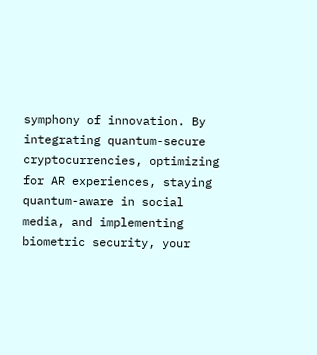symphony of innovation. By integrating quantum-secure cryptocurrencies, optimizing for AR experiences, staying quantum-aware in social media, and implementing biometric security, your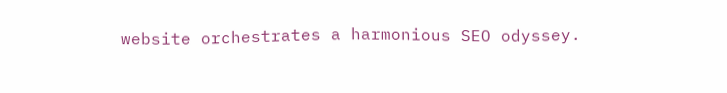website orchestrates a harmonious SEO odyssey.